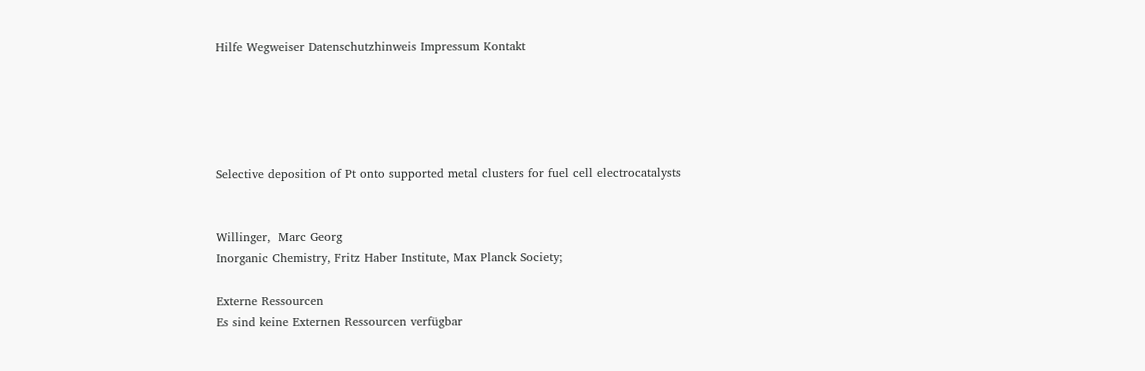Hilfe Wegweiser Datenschutzhinweis Impressum Kontakt





Selective deposition of Pt onto supported metal clusters for fuel cell electrocatalysts


Willinger,  Marc Georg
Inorganic Chemistry, Fritz Haber Institute, Max Planck Society;

Externe Ressourcen
Es sind keine Externen Ressourcen verfügbar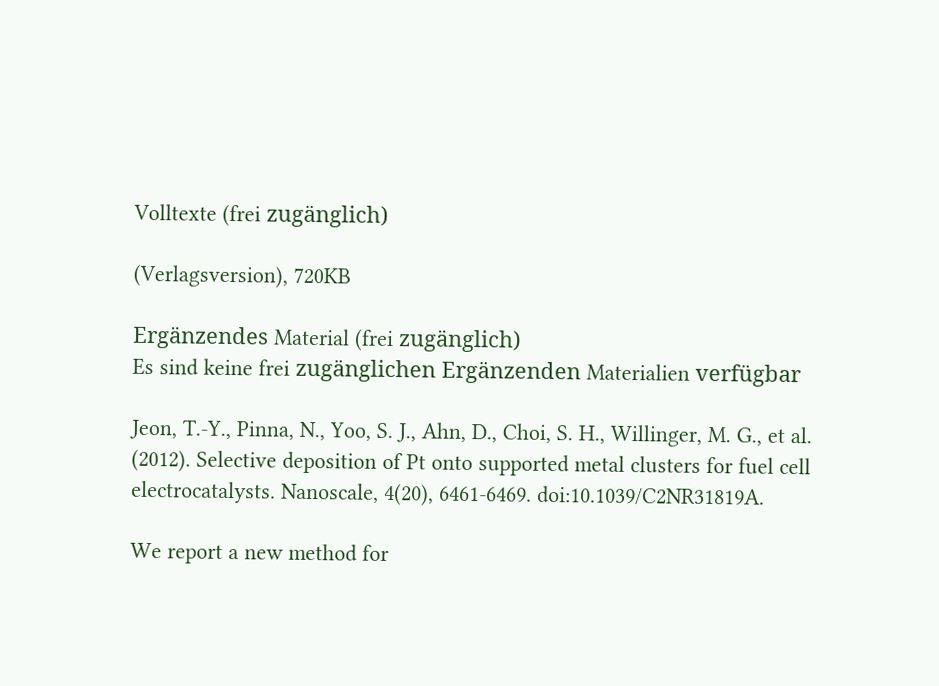Volltexte (frei zugänglich)

(Verlagsversion), 720KB

Ergänzendes Material (frei zugänglich)
Es sind keine frei zugänglichen Ergänzenden Materialien verfügbar

Jeon, T.-Y., Pinna, N., Yoo, S. J., Ahn, D., Choi, S. H., Willinger, M. G., et al. (2012). Selective deposition of Pt onto supported metal clusters for fuel cell electrocatalysts. Nanoscale, 4(20), 6461-6469. doi:10.1039/C2NR31819A.

We report a new method for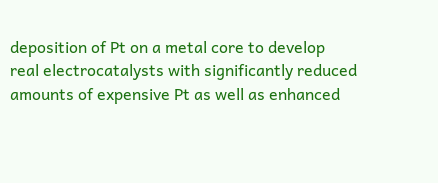deposition of Pt on a metal core to develop real electrocatalysts with significantly reduced amounts of expensive Pt as well as enhanced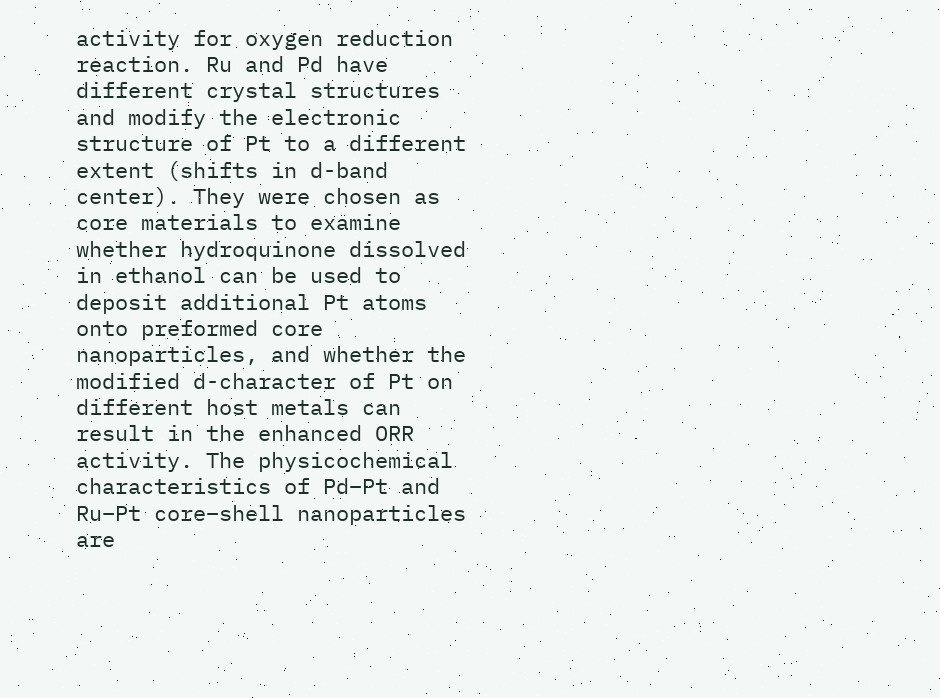activity for oxygen reduction reaction. Ru and Pd have different crystal structures and modify the electronic structure of Pt to a different extent (shifts in d-band center). They were chosen as core materials to examine whether hydroquinone dissolved in ethanol can be used to deposit additional Pt atoms onto preformed core nanoparticles, and whether the modified d-character of Pt on different host metals can result in the enhanced ORR activity. The physicochemical characteristics of Pd–Pt and Ru–Pt core–shell nanoparticles are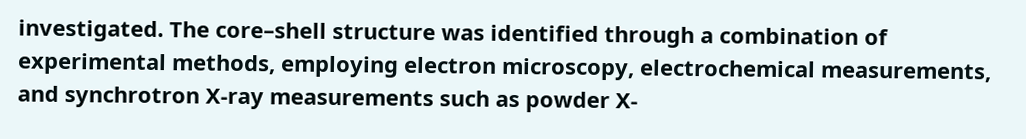investigated. The core–shell structure was identified through a combination of experimental methods, employing electron microscopy, electrochemical measurements, and synchrotron X-ray measurements such as powder X-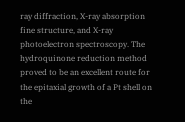ray diffraction, X-ray absorption fine structure, and X-ray photoelectron spectroscopy. The hydroquinone reduction method proved to be an excellent route for the epitaxial growth of a Pt shell on the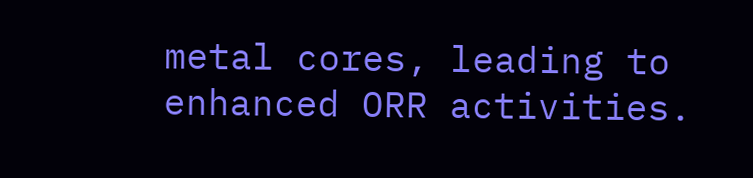metal cores, leading to enhanced ORR activities.